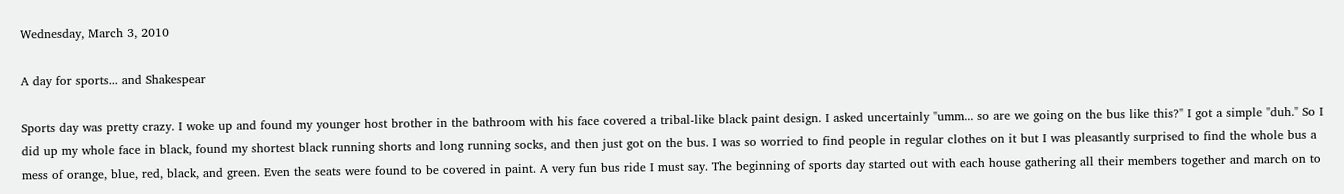Wednesday, March 3, 2010

A day for sports... and Shakespear

Sports day was pretty crazy. I woke up and found my younger host brother in the bathroom with his face covered a tribal-like black paint design. I asked uncertainly "umm... so are we going on the bus like this?" I got a simple "duh." So I did up my whole face in black, found my shortest black running shorts and long running socks, and then just got on the bus. I was so worried to find people in regular clothes on it but I was pleasantly surprised to find the whole bus a mess of orange, blue, red, black, and green. Even the seats were found to be covered in paint. A very fun bus ride I must say. The beginning of sports day started out with each house gathering all their members together and march on to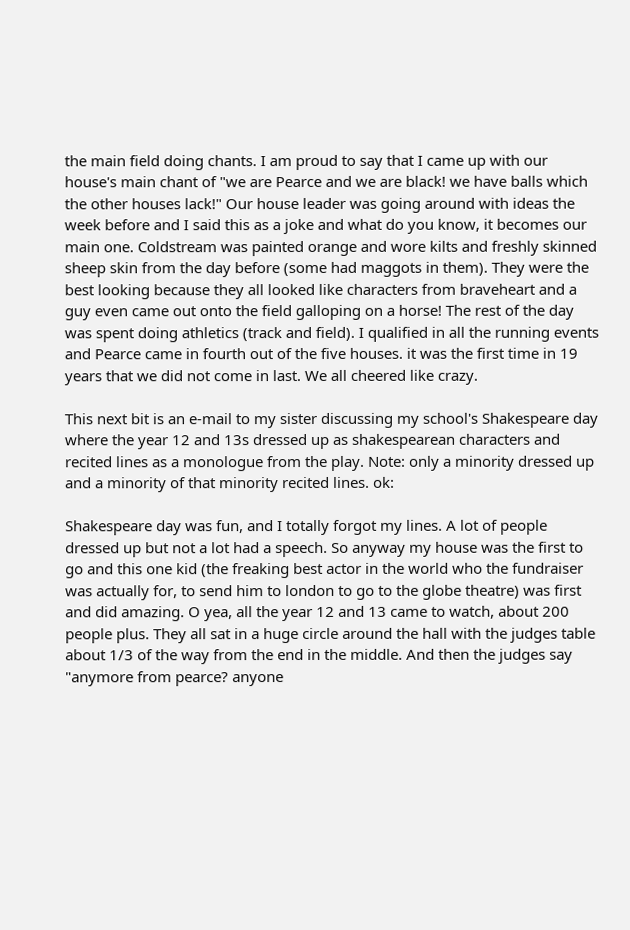the main field doing chants. I am proud to say that I came up with our house's main chant of "we are Pearce and we are black! we have balls which the other houses lack!" Our house leader was going around with ideas the week before and I said this as a joke and what do you know, it becomes our main one. Coldstream was painted orange and wore kilts and freshly skinned sheep skin from the day before (some had maggots in them). They were the best looking because they all looked like characters from braveheart and a guy even came out onto the field galloping on a horse! The rest of the day was spent doing athletics (track and field). I qualified in all the running events and Pearce came in fourth out of the five houses. it was the first time in 19 years that we did not come in last. We all cheered like crazy.

This next bit is an e-mail to my sister discussing my school's Shakespeare day where the year 12 and 13s dressed up as shakespearean characters and recited lines as a monologue from the play. Note: only a minority dressed up and a minority of that minority recited lines. ok:

Shakespeare day was fun, and I totally forgot my lines. A lot of people dressed up but not a lot had a speech. So anyway my house was the first to go and this one kid (the freaking best actor in the world who the fundraiser was actually for, to send him to london to go to the globe theatre) was first and did amazing. O yea, all the year 12 and 13 came to watch, about 200 people plus. They all sat in a huge circle around the hall with the judges table about 1/3 of the way from the end in the middle. And then the judges say "anymore from pearce? anyone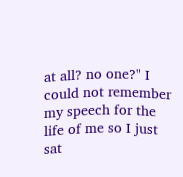at all? no one?" I could not remember my speech for the life of me so I just sat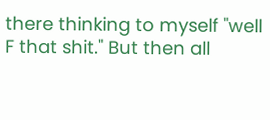there thinking to myself "well F that shit." But then all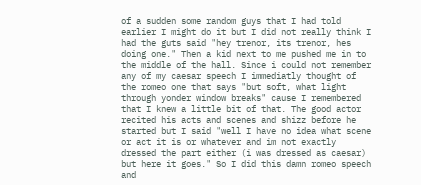of a sudden some random guys that I had told earlier I might do it but I did not really think I had the guts said "hey trenor, its trenor, hes doing one." Then a kid next to me pushed me in to the middle of the hall. Since i could not remember any of my caesar speech I immediatly thought of the romeo one that says "but soft, what light through yonder window breaks" cause I remembered that I knew a little bit of that. The good actor recited his acts and scenes and shizz before he started but I said "well I have no idea what scene or act it is or whatever and im not exactly dressed the part either (i was dressed as caesar) but here it goes." So I did this damn romeo speech and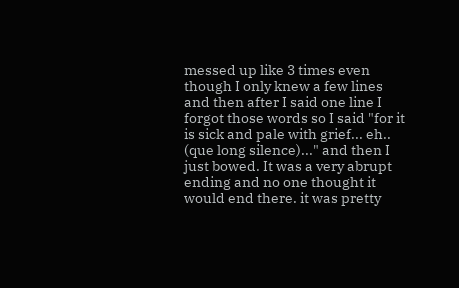messed up like 3 times even though I only knew a few lines and then after I said one line I forgot those words so I said "for it is sick and pale with grief... eh.. (que long silence)..." and then I just bowed. It was a very abrupt ending and no one thought it would end there. it was pretty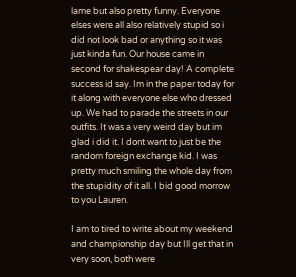lame but also pretty funny. Everyone elses were all also relatively stupid so i did not look bad or anything so it was just kinda fun. Our house came in second for shakespear day! A complete success id say. Im in the paper today for it along with everyone else who dressed up. We had to parade the streets in our outfits. It was a very weird day but im glad i did it. I dont want to just be the random foreign exchange kid. I was pretty much smiling the whole day from the stupidity of it all. I bid good morrow to you Lauren.

I am to tired to write about my weekend and championship day but Ill get that in very soon, both were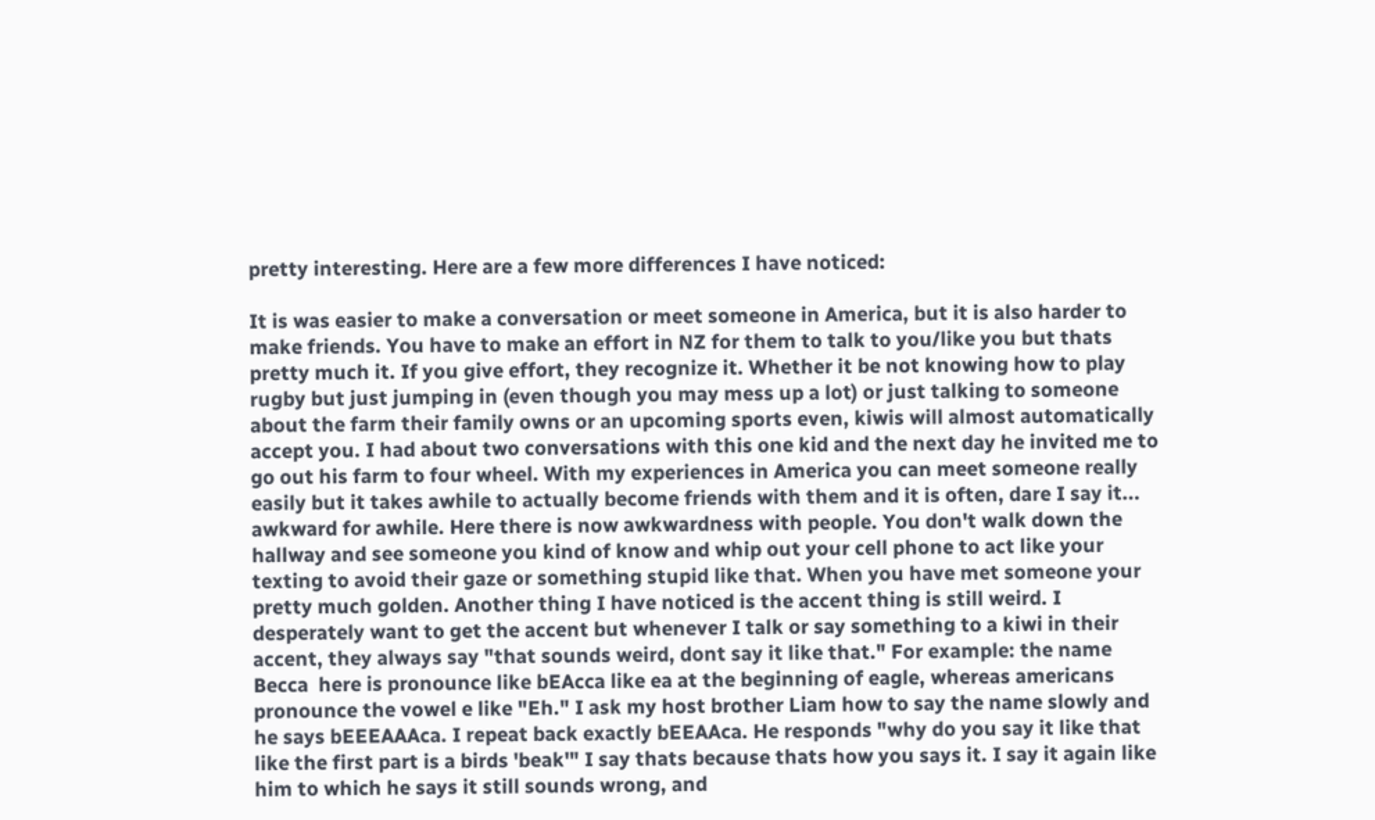pretty interesting. Here are a few more differences I have noticed:

It is was easier to make a conversation or meet someone in America, but it is also harder to make friends. You have to make an effort in NZ for them to talk to you/like you but thats pretty much it. If you give effort, they recognize it. Whether it be not knowing how to play rugby but just jumping in (even though you may mess up a lot) or just talking to someone about the farm their family owns or an upcoming sports even, kiwis will almost automatically accept you. I had about two conversations with this one kid and the next day he invited me to go out his farm to four wheel. With my experiences in America you can meet someone really easily but it takes awhile to actually become friends with them and it is often, dare I say it... awkward for awhile. Here there is now awkwardness with people. You don't walk down the hallway and see someone you kind of know and whip out your cell phone to act like your texting to avoid their gaze or something stupid like that. When you have met someone your pretty much golden. Another thing I have noticed is the accent thing is still weird. I desperately want to get the accent but whenever I talk or say something to a kiwi in their accent, they always say "that sounds weird, dont say it like that." For example: the name Becca  here is pronounce like bEAcca like ea at the beginning of eagle, whereas americans pronounce the vowel e like "Eh." I ask my host brother Liam how to say the name slowly and he says bEEEAAAca. I repeat back exactly bEEAAca. He responds "why do you say it like that like the first part is a birds 'beak'" I say thats because thats how you says it. I say it again like him to which he says it still sounds wrong, and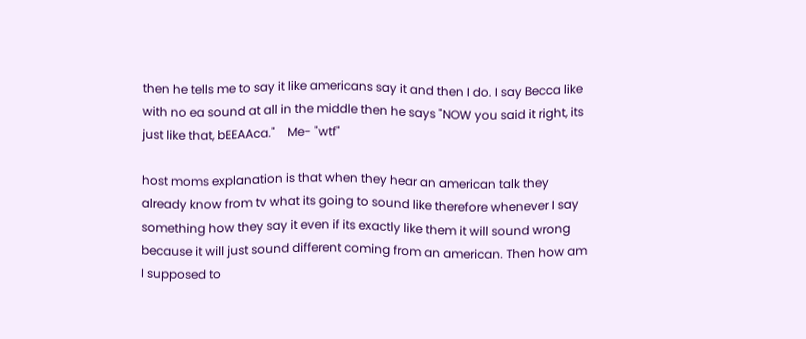then he tells me to say it like americans say it and then I do. I say Becca like with no ea sound at all in the middle then he says "NOW you said it right, its just like that, bEEAAca."    Me- "wtf"

host moms explanation is that when they hear an american talk they already know from tv what its going to sound like therefore whenever I say something how they say it even if its exactly like them it will sound wrong because it will just sound different coming from an american. Then how am I supposed to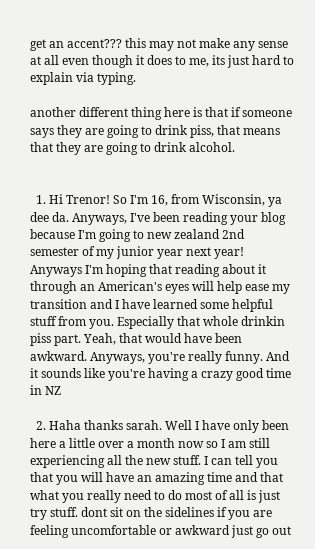get an accent??? this may not make any sense at all even though it does to me, its just hard to explain via typing.

another different thing here is that if someone says they are going to drink piss, that means that they are going to drink alcohol.


  1. Hi Trenor! So I'm 16, from Wisconsin, ya dee da. Anyways, I've been reading your blog because I'm going to new zealand 2nd semester of my junior year next year! Anyways I'm hoping that reading about it through an American's eyes will help ease my transition and I have learned some helpful stuff from you. Especially that whole drinkin piss part. Yeah, that would have been awkward. Anyways, you're really funny. And it sounds like you're having a crazy good time in NZ

  2. Haha thanks sarah. Well I have only been here a little over a month now so I am still experiencing all the new stuff. I can tell you that you will have an amazing time and that what you really need to do most of all is just try stuff. dont sit on the sidelines if you are feeling uncomfortable or awkward just go out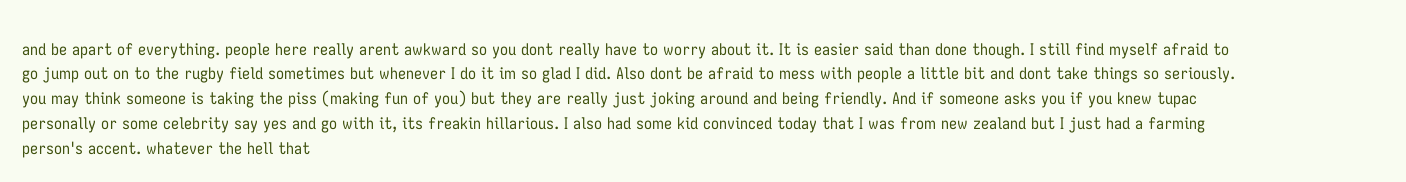and be apart of everything. people here really arent awkward so you dont really have to worry about it. It is easier said than done though. I still find myself afraid to go jump out on to the rugby field sometimes but whenever I do it im so glad I did. Also dont be afraid to mess with people a little bit and dont take things so seriously. you may think someone is taking the piss (making fun of you) but they are really just joking around and being friendly. And if someone asks you if you knew tupac personally or some celebrity say yes and go with it, its freakin hillarious. I also had some kid convinced today that I was from new zealand but I just had a farming person's accent. whatever the hell that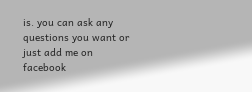is. you can ask any questions you want or just add me on facebook